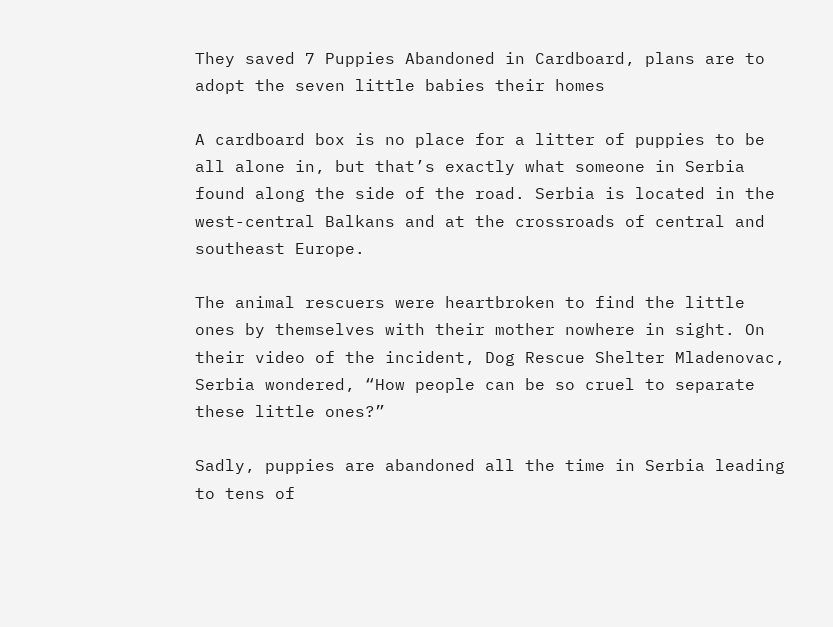They saved 7 Puppies Abandoned in Cardboard, plans are to adopt the seven little babies their homes

A cardboard box is no place for a litter of puppies to be all alone in, but that’s exactly what someone in Serbia found along the side of the road. Serbia is located in the west-central Balkans and at the crossroads of central and southeast Europe.

The animal rescuers were heartbroken to find the little ones by themselves with their mother nowhere in sight. On their video of the incident, Dog Rescue Shelter Mladenovac, Serbia wondered, “How people can be so cruel to separate these little ones?”

Sadly, puppies are abandoned all the time in Serbia leading to tens of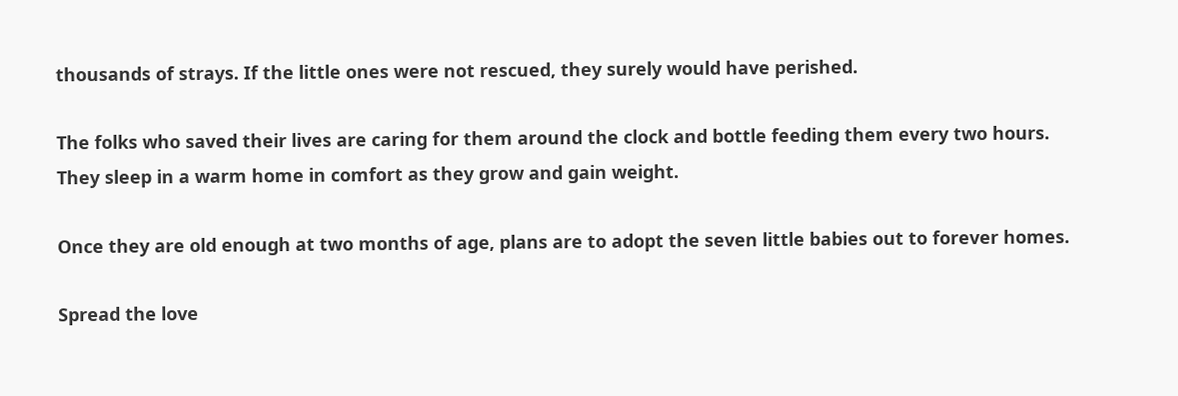thousands of strays. If the little ones were not rescued, they surely would have perished.

The folks who saved their lives are caring for them around the clock and bottle feeding them every two hours. They sleep in a warm home in comfort as they grow and gain weight.

Once they are old enough at two months of age, plans are to adopt the seven little babies out to forever homes.

Spread the love